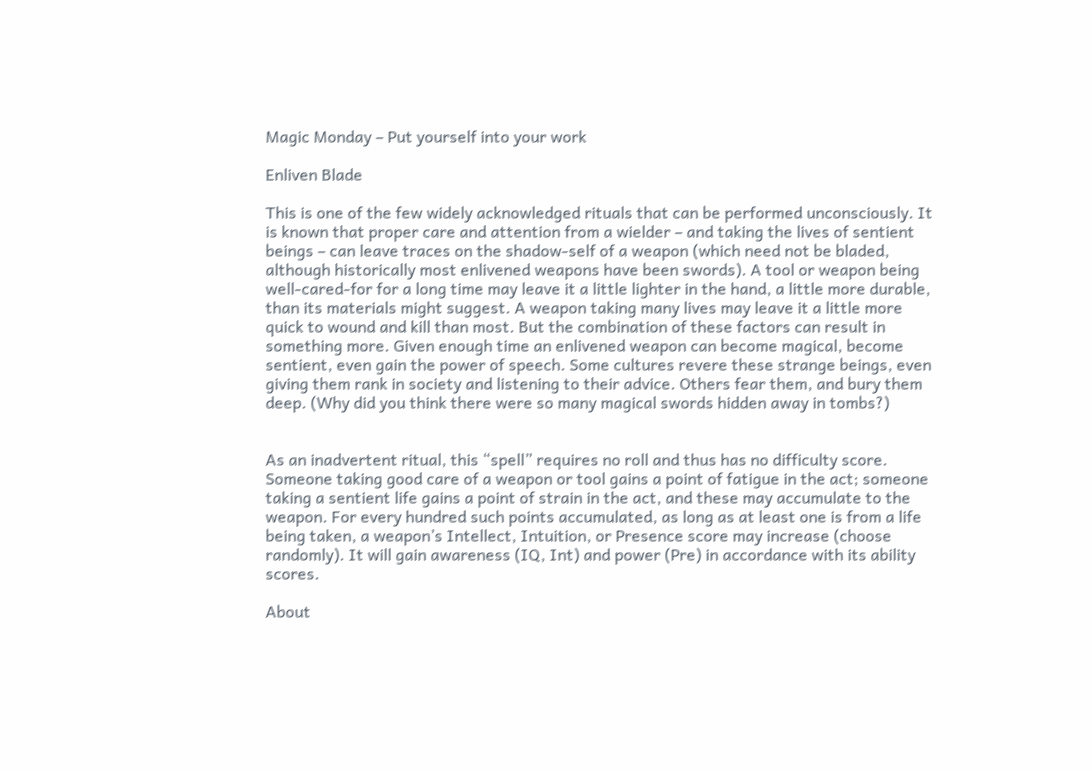Magic Monday – Put yourself into your work

Enliven Blade

This is one of the few widely acknowledged rituals that can be performed unconsciously. It is known that proper care and attention from a wielder – and taking the lives of sentient beings – can leave traces on the shadow-self of a weapon (which need not be bladed, although historically most enlivened weapons have been swords). A tool or weapon being well-cared-for for a long time may leave it a little lighter in the hand, a little more durable, than its materials might suggest. A weapon taking many lives may leave it a little more quick to wound and kill than most. But the combination of these factors can result in something more. Given enough time an enlivened weapon can become magical, become sentient, even gain the power of speech. Some cultures revere these strange beings, even giving them rank in society and listening to their advice. Others fear them, and bury them deep. (Why did you think there were so many magical swords hidden away in tombs?)


As an inadvertent ritual, this “spell” requires no roll and thus has no difficulty score. Someone taking good care of a weapon or tool gains a point of fatigue in the act; someone taking a sentient life gains a point of strain in the act, and these may accumulate to the weapon. For every hundred such points accumulated, as long as at least one is from a life being taken, a weapon’s Intellect, Intuition, or Presence score may increase (choose randomly). It will gain awareness (IQ, Int) and power (Pre) in accordance with its ability scores.

About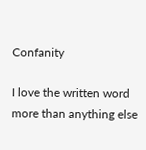Confanity

I love the written word more than anything else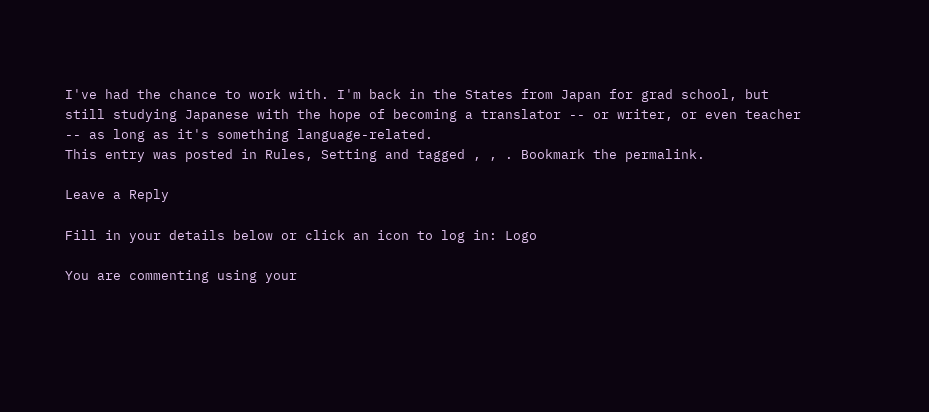I've had the chance to work with. I'm back in the States from Japan for grad school, but still studying Japanese with the hope of becoming a translator -- or writer, or even teacher -- as long as it's something language-related.
This entry was posted in Rules, Setting and tagged , , . Bookmark the permalink.

Leave a Reply

Fill in your details below or click an icon to log in: Logo

You are commenting using your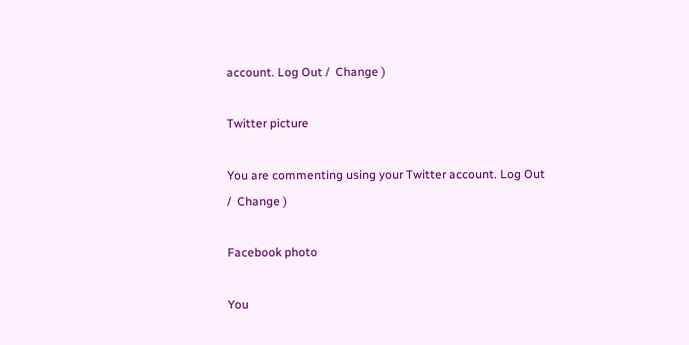account. Log Out /  Change )

Twitter picture

You are commenting using your Twitter account. Log Out /  Change )

Facebook photo

You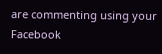are commenting using your Facebook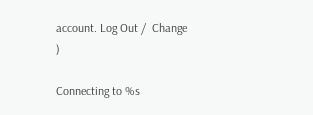account. Log Out /  Change )

Connecting to %s